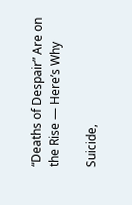“Deaths of Despair” Are on the Rise — Here’s Why

Suicide,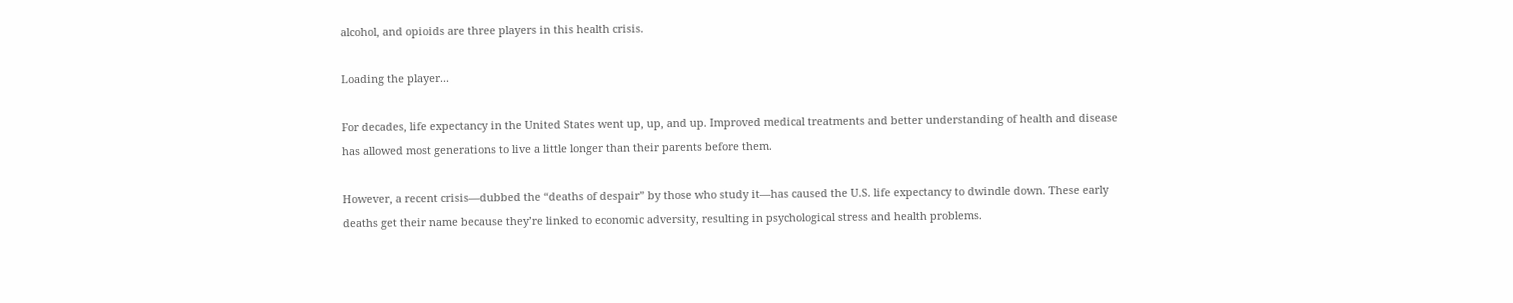alcohol, and opioids are three players in this health crisis.

Loading the player...

For decades, life expectancy in the United States went up, up, and up. Improved medical treatments and better understanding of health and disease has allowed most generations to live a little longer than their parents before them.

However, a recent crisis—dubbed the “deaths of despair” by those who study it—has caused the U.S. life expectancy to dwindle down. These early deaths get their name because they’re linked to economic adversity, resulting in psychological stress and health problems.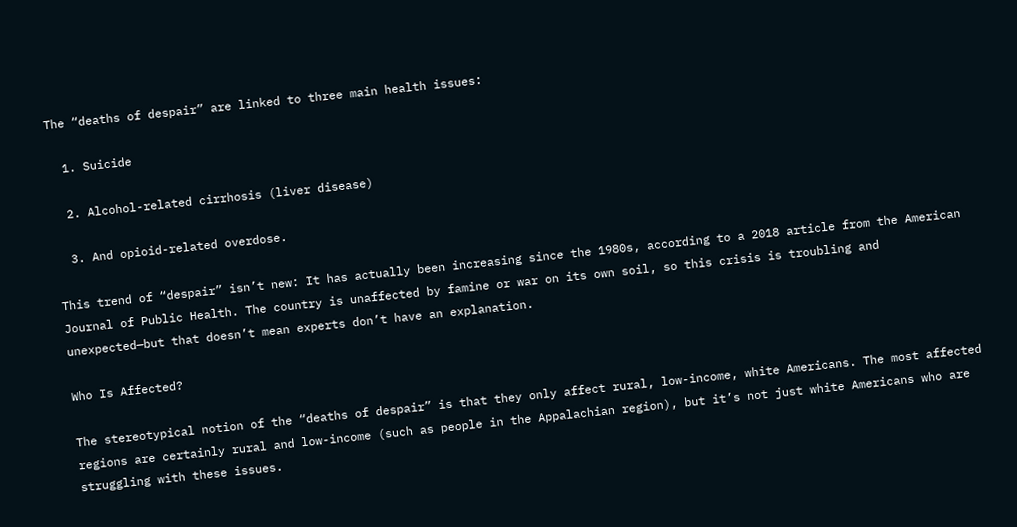The “deaths of despair” are linked to three main health issues:

  1. Suicide

  2. Alcohol-related cirrhosis (liver disease)

  3. And opioid-related overdose.

This trend of “despair” isn’t new: It has actually been increasing since the 1980s, according to a 2018 article from the American Journal of Public Health. The country is unaffected by famine or war on its own soil, so this crisis is troubling and unexpected—but that doesn’t mean experts don’t have an explanation.

Who Is Affected?

The stereotypical notion of the “deaths of despair” is that they only affect rural, low-income, white Americans. The most affected regions are certainly rural and low-income (such as people in the Appalachian region), but it’s not just white Americans who are struggling with these issues.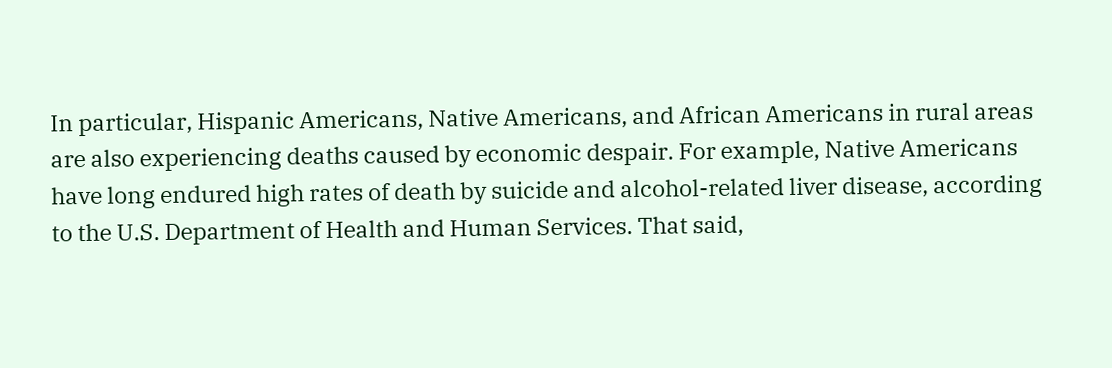In particular, Hispanic Americans, Native Americans, and African Americans in rural areas are also experiencing deaths caused by economic despair. For example, Native Americans have long endured high rates of death by suicide and alcohol-related liver disease, according to the U.S. Department of Health and Human Services. That said,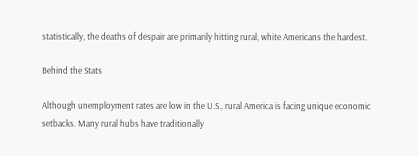statistically, the deaths of despair are primarily hitting rural, white Americans the hardest.

Behind the Stats

Although unemployment rates are low in the U.S., rural America is facing unique economic setbacks. Many rural hubs have traditionally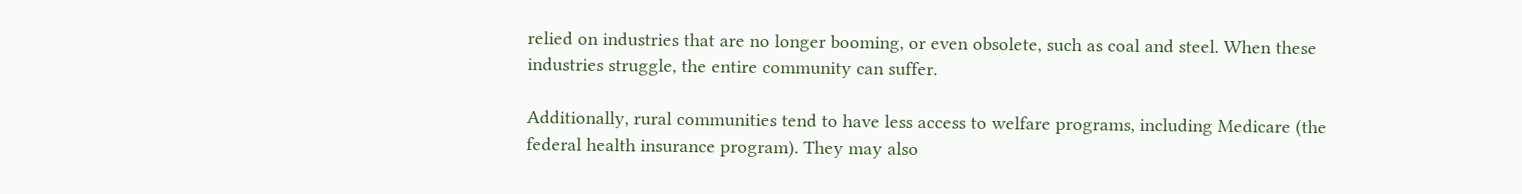relied on industries that are no longer booming, or even obsolete, such as coal and steel. When these industries struggle, the entire community can suffer.

Additionally, rural communities tend to have less access to welfare programs, including Medicare (the federal health insurance program). They may also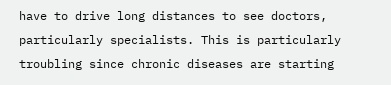have to drive long distances to see doctors, particularly specialists. This is particularly troubling since chronic diseases are starting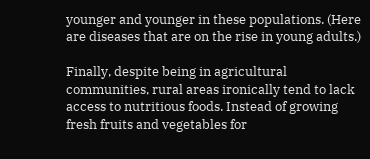younger and younger in these populations. (Here are diseases that are on the rise in young adults.)

Finally, despite being in agricultural communities, rural areas ironically tend to lack access to nutritious foods. Instead of growing fresh fruits and vegetables for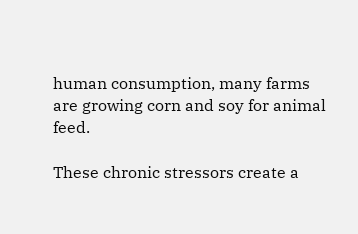human consumption, many farms are growing corn and soy for animal feed.

These chronic stressors create a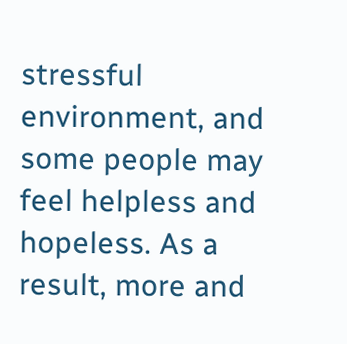stressful environment, and some people may feel helpless and hopeless. As a result, more and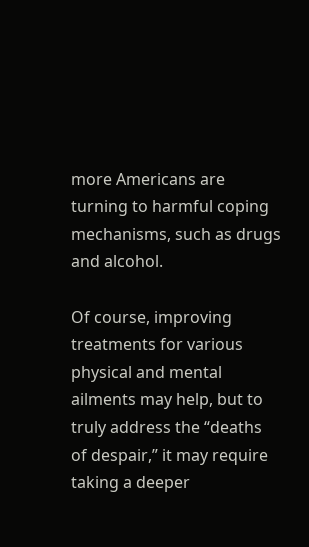more Americans are turning to harmful coping mechanisms, such as drugs and alcohol.

Of course, improving treatments for various physical and mental ailments may help, but to truly address the “deaths of despair,” it may require taking a deeper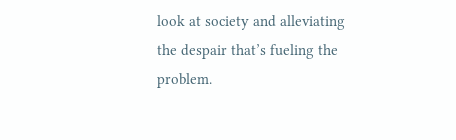look at society and alleviating the despair that’s fueling the problem.